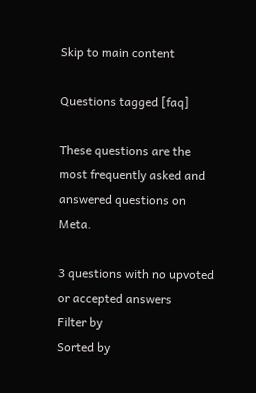Skip to main content

Questions tagged [faq]

These questions are the most frequently asked and answered questions on Meta.

3 questions with no upvoted or accepted answers
Filter by
Sorted by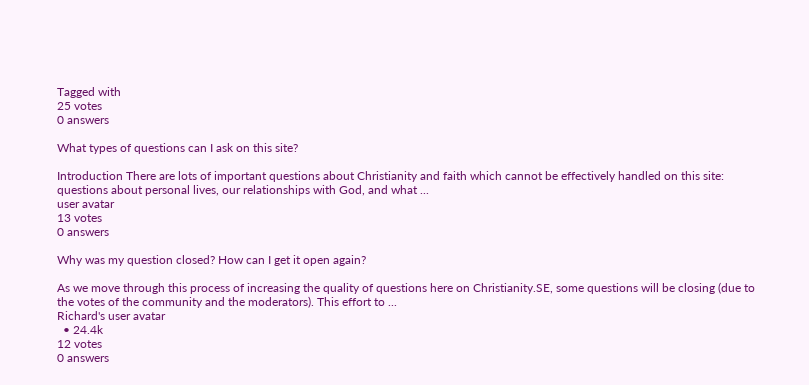Tagged with
25 votes
0 answers

What types of questions can I ask on this site?

Introduction There are lots of important questions about Christianity and faith which cannot be effectively handled on this site: questions about personal lives, our relationships with God, and what ...
user avatar
13 votes
0 answers

Why was my question closed? How can I get it open again?

As we move through this process of increasing the quality of questions here on Christianity.SE, some questions will be closing (due to the votes of the community and the moderators). This effort to ...
Richard's user avatar
  • 24.4k
12 votes
0 answers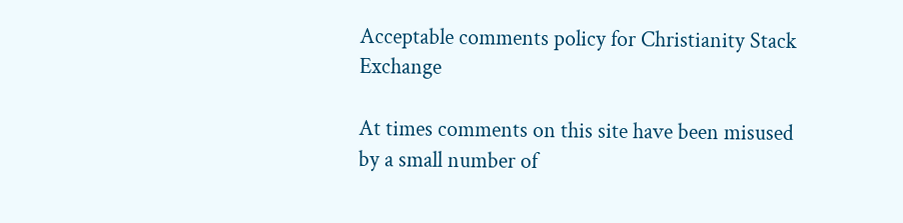Acceptable comments policy for Christianity Stack Exchange

At times comments on this site have been misused by a small number of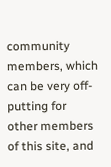community members, which can be very off-putting for other members of this site, and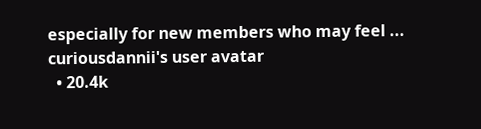especially for new members who may feel ...
curiousdannii's user avatar
  • 20.4k